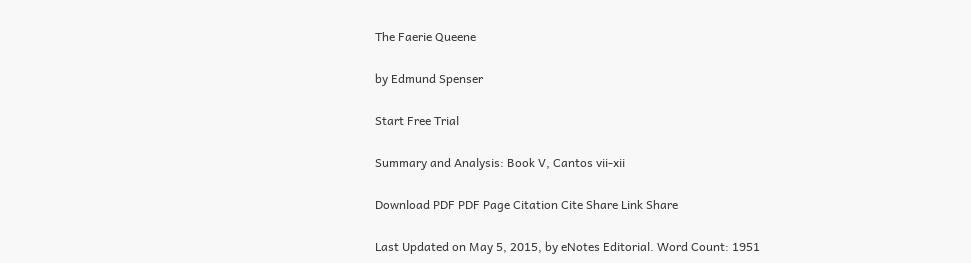The Faerie Queene

by Edmund Spenser

Start Free Trial

Summary and Analysis: Book V, Cantos vii-xii

Download PDF PDF Page Citation Cite Share Link Share

Last Updated on May 5, 2015, by eNotes Editorial. Word Count: 1951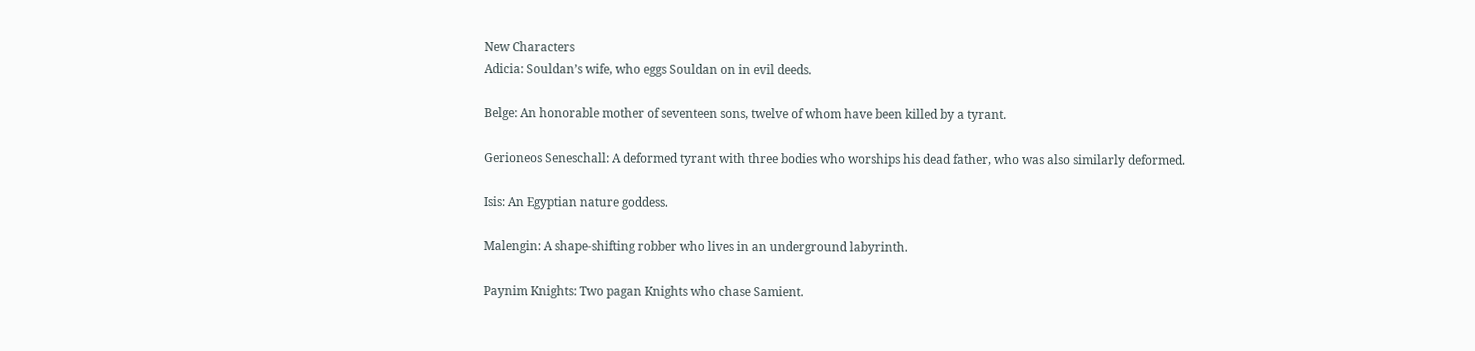New Characters
Adicia: Souldan’s wife, who eggs Souldan on in evil deeds.

Belge: An honorable mother of seventeen sons, twelve of whom have been killed by a tyrant.

Gerioneos Seneschall: A deformed tyrant with three bodies who worships his dead father, who was also similarly deformed.

Isis: An Egyptian nature goddess.

Malengin: A shape-shifting robber who lives in an underground labyrinth.

Paynim Knights: Two pagan Knights who chase Samient.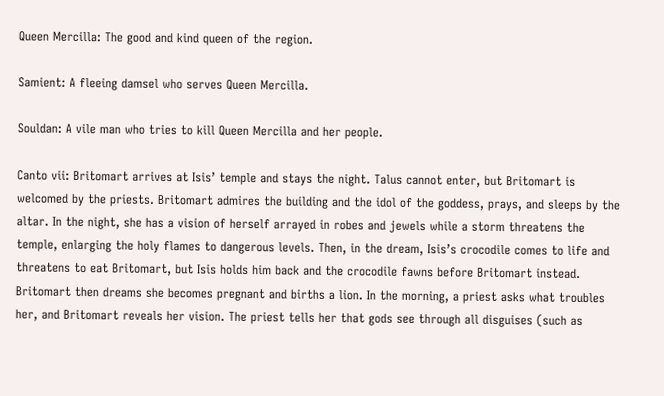Queen Mercilla: The good and kind queen of the region.

Samient: A fleeing damsel who serves Queen Mercilla.

Souldan: A vile man who tries to kill Queen Mercilla and her people.

Canto vii: Britomart arrives at Isis’ temple and stays the night. Talus cannot enter, but Britomart is welcomed by the priests. Britomart admires the building and the idol of the goddess, prays, and sleeps by the altar. In the night, she has a vision of herself arrayed in robes and jewels while a storm threatens the temple, enlarging the holy flames to dangerous levels. Then, in the dream, Isis’s crocodile comes to life and threatens to eat Britomart, but Isis holds him back and the crocodile fawns before Britomart instead. Britomart then dreams she becomes pregnant and births a lion. In the morning, a priest asks what troubles her, and Britomart reveals her vision. The priest tells her that gods see through all disguises (such as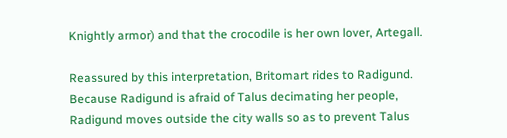Knightly armor) and that the crocodile is her own lover, Artegall.

Reassured by this interpretation, Britomart rides to Radigund. Because Radigund is afraid of Talus decimating her people, Radigund moves outside the city walls so as to prevent Talus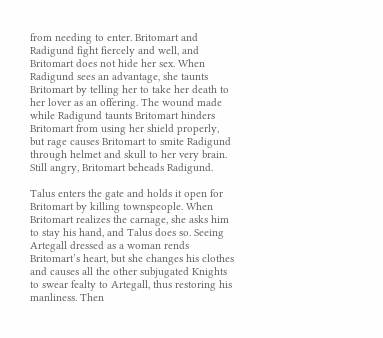from needing to enter. Britomart and Radigund fight fiercely and well, and Britomart does not hide her sex. When Radigund sees an advantage, she taunts Britomart by telling her to take her death to her lover as an offering. The wound made while Radigund taunts Britomart hinders Britomart from using her shield properly, but rage causes Britomart to smite Radigund through helmet and skull to her very brain. Still angry, Britomart beheads Radigund.

Talus enters the gate and holds it open for Britomart by killing townspeople. When Britomart realizes the carnage, she asks him to stay his hand, and Talus does so. Seeing Artegall dressed as a woman rends Britomart’s heart, but she changes his clothes and causes all the other subjugated Knights to swear fealty to Artegall, thus restoring his manliness. Then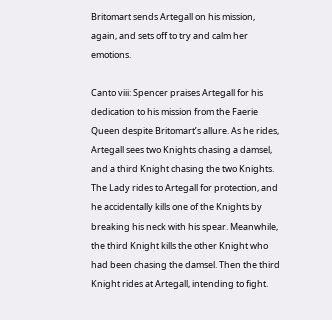Britomart sends Artegall on his mission, again, and sets off to try and calm her emotions.

Canto viii: Spencer praises Artegall for his dedication to his mission from the Faerie Queen despite Britomart’s allure. As he rides, Artegall sees two Knights chasing a damsel, and a third Knight chasing the two Knights. The Lady rides to Artegall for protection, and he accidentally kills one of the Knights by breaking his neck with his spear. Meanwhile, the third Knight kills the other Knight who had been chasing the damsel. Then the third Knight rides at Artegall, intending to fight.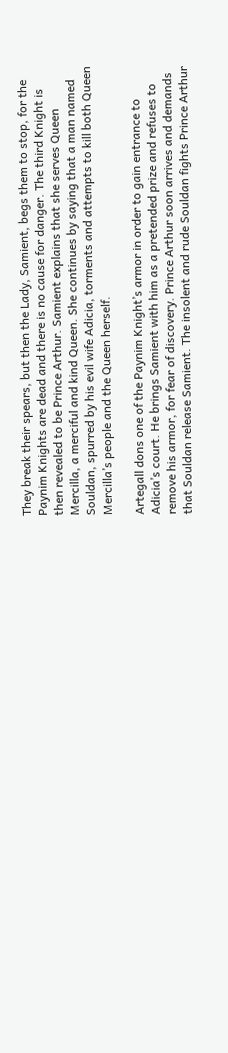They break their spears, but then the Lady, Samient, begs them to stop, for the Paynim Knights are dead and there is no cause for danger. The third Knight is then revealed to be Prince Arthur. Samient explains that she serves Queen Mercilla, a merciful and kind Queen. She continues by saying that a man named Souldan, spurred by his evil wife Adicia, torments and attempts to kill both Queen Mercilla’s people and the Queen herself.

Artegall dons one of the Paynim Knight’s armor in order to gain entrance to Adicia’s court. He brings Samient with him as a pretended prize and refuses to remove his armor, for fear of discovery. Prince Arthur soon arrives and demands that Souldan release Samient. The insolent and rude Souldan fights Prince Arthur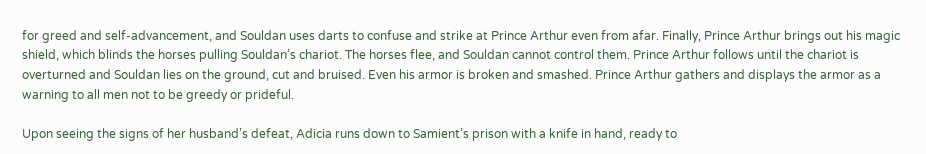for greed and self-advancement, and Souldan uses darts to confuse and strike at Prince Arthur even from afar. Finally, Prince Arthur brings out his magic shield, which blinds the horses pulling Souldan’s chariot. The horses flee, and Souldan cannot control them. Prince Arthur follows until the chariot is overturned and Souldan lies on the ground, cut and bruised. Even his armor is broken and smashed. Prince Arthur gathers and displays the armor as a warning to all men not to be greedy or prideful.

Upon seeing the signs of her husband’s defeat, Adicia runs down to Samient’s prison with a knife in hand, ready to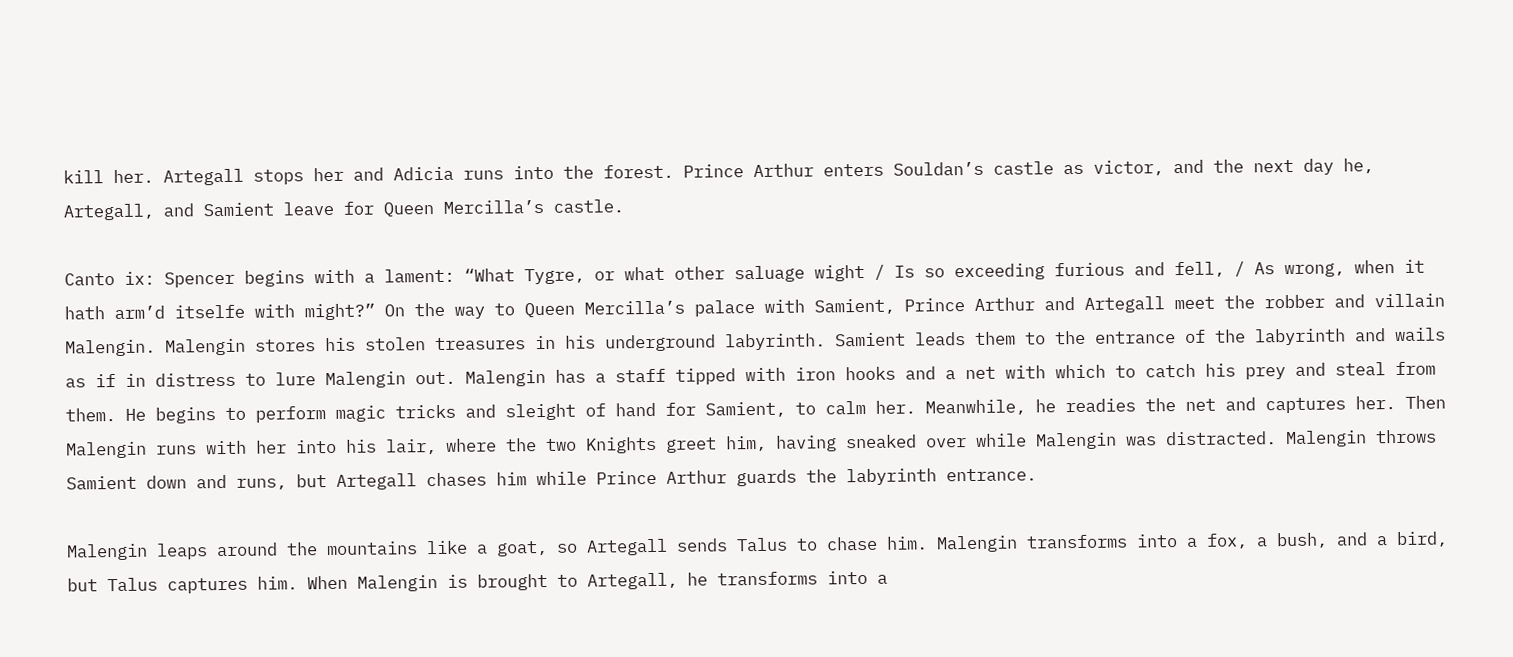kill her. Artegall stops her and Adicia runs into the forest. Prince Arthur enters Souldan’s castle as victor, and the next day he, Artegall, and Samient leave for Queen Mercilla’s castle.

Canto ix: Spencer begins with a lament: “What Tygre, or what other saluage wight / Is so exceeding furious and fell, / As wrong, when it hath arm’d itselfe with might?” On the way to Queen Mercilla’s palace with Samient, Prince Arthur and Artegall meet the robber and villain Malengin. Malengin stores his stolen treasures in his underground labyrinth. Samient leads them to the entrance of the labyrinth and wails as if in distress to lure Malengin out. Malengin has a staff tipped with iron hooks and a net with which to catch his prey and steal from them. He begins to perform magic tricks and sleight of hand for Samient, to calm her. Meanwhile, he readies the net and captures her. Then Malengin runs with her into his lair, where the two Knights greet him, having sneaked over while Malengin was distracted. Malengin throws Samient down and runs, but Artegall chases him while Prince Arthur guards the labyrinth entrance.

Malengin leaps around the mountains like a goat, so Artegall sends Talus to chase him. Malengin transforms into a fox, a bush, and a bird, but Talus captures him. When Malengin is brought to Artegall, he transforms into a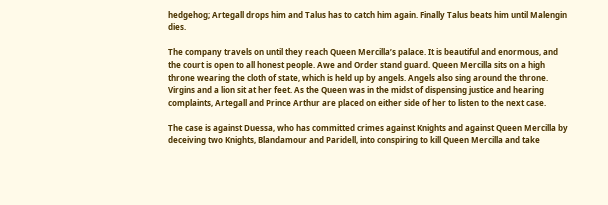hedgehog; Artegall drops him and Talus has to catch him again. Finally Talus beats him until Malengin dies.

The company travels on until they reach Queen Mercilla’s palace. It is beautiful and enormous, and the court is open to all honest people. Awe and Order stand guard. Queen Mercilla sits on a high throne wearing the cloth of state, which is held up by angels. Angels also sing around the throne. Virgins and a lion sit at her feet. As the Queen was in the midst of dispensing justice and hearing complaints, Artegall and Prince Arthur are placed on either side of her to listen to the next case.

The case is against Duessa, who has committed crimes against Knights and against Queen Mercilla by deceiving two Knights, Blandamour and Paridell, into conspiring to kill Queen Mercilla and take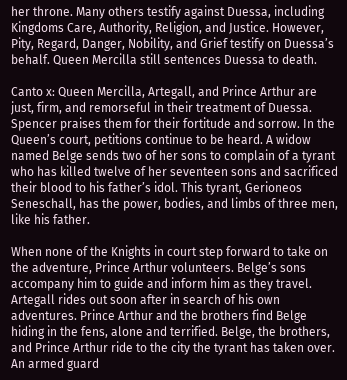her throne. Many others testify against Duessa, including Kingdoms Care, Authority, Religion, and Justice. However, Pity, Regard, Danger, Nobility, and Grief testify on Duessa’s behalf. Queen Mercilla still sentences Duessa to death.

Canto x: Queen Mercilla, Artegall, and Prince Arthur are just, firm, and remorseful in their treatment of Duessa. Spencer praises them for their fortitude and sorrow. In the Queen’s court, petitions continue to be heard. A widow named Belge sends two of her sons to complain of a tyrant who has killed twelve of her seventeen sons and sacrificed their blood to his father’s idol. This tyrant, Gerioneos Seneschall, has the power, bodies, and limbs of three men, like his father.

When none of the Knights in court step forward to take on the adventure, Prince Arthur volunteers. Belge’s sons accompany him to guide and inform him as they travel. Artegall rides out soon after in search of his own adventures. Prince Arthur and the brothers find Belge hiding in the fens, alone and terrified. Belge, the brothers, and Prince Arthur ride to the city the tyrant has taken over. An armed guard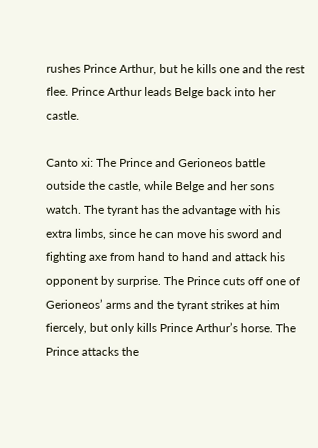rushes Prince Arthur, but he kills one and the rest flee. Prince Arthur leads Belge back into her castle.

Canto xi: The Prince and Gerioneos battle outside the castle, while Belge and her sons watch. The tyrant has the advantage with his extra limbs, since he can move his sword and fighting axe from hand to hand and attack his opponent by surprise. The Prince cuts off one of Gerioneos’ arms and the tyrant strikes at him fiercely, but only kills Prince Arthur’s horse. The Prince attacks the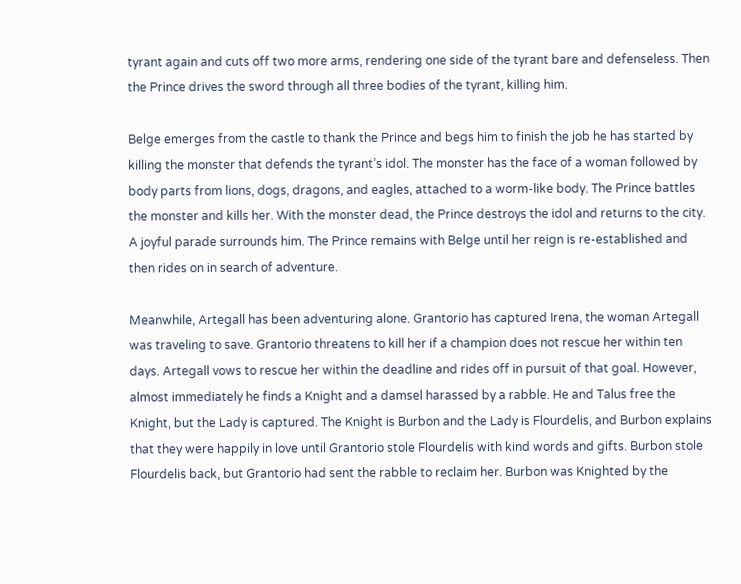tyrant again and cuts off two more arms, rendering one side of the tyrant bare and defenseless. Then the Prince drives the sword through all three bodies of the tyrant, killing him.

Belge emerges from the castle to thank the Prince and begs him to finish the job he has started by killing the monster that defends the tyrant’s idol. The monster has the face of a woman followed by body parts from lions, dogs, dragons, and eagles, attached to a worm-like body. The Prince battles the monster and kills her. With the monster dead, the Prince destroys the idol and returns to the city. A joyful parade surrounds him. The Prince remains with Belge until her reign is re-established and then rides on in search of adventure.

Meanwhile, Artegall has been adventuring alone. Grantorio has captured Irena, the woman Artegall was traveling to save. Grantorio threatens to kill her if a champion does not rescue her within ten days. Artegall vows to rescue her within the deadline and rides off in pursuit of that goal. However, almost immediately he finds a Knight and a damsel harassed by a rabble. He and Talus free the Knight, but the Lady is captured. The Knight is Burbon and the Lady is Flourdelis, and Burbon explains that they were happily in love until Grantorio stole Flourdelis with kind words and gifts. Burbon stole Flourdelis back, but Grantorio had sent the rabble to reclaim her. Burbon was Knighted by the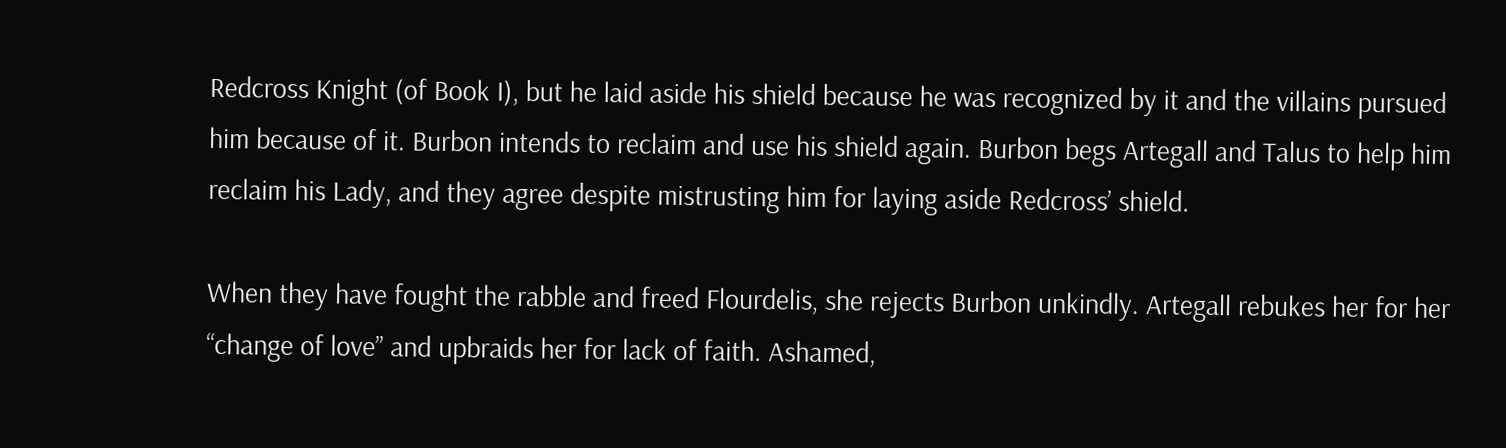Redcross Knight (of Book I), but he laid aside his shield because he was recognized by it and the villains pursued him because of it. Burbon intends to reclaim and use his shield again. Burbon begs Artegall and Talus to help him reclaim his Lady, and they agree despite mistrusting him for laying aside Redcross’ shield.

When they have fought the rabble and freed Flourdelis, she rejects Burbon unkindly. Artegall rebukes her for her “change of love” and upbraids her for lack of faith. Ashamed,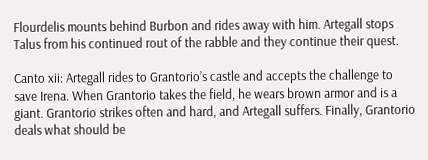Flourdelis mounts behind Burbon and rides away with him. Artegall stops Talus from his continued rout of the rabble and they continue their quest.

Canto xii: Artegall rides to Grantorio’s castle and accepts the challenge to save Irena. When Grantorio takes the field, he wears brown armor and is a giant. Grantorio strikes often and hard, and Artegall suffers. Finally, Grantorio deals what should be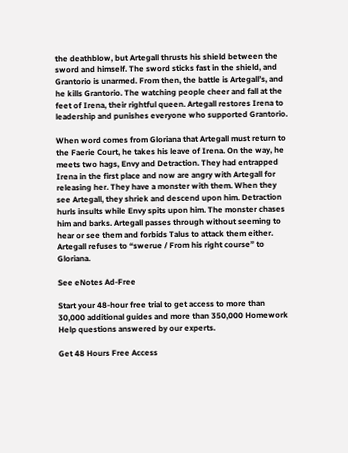the deathblow, but Artegall thrusts his shield between the sword and himself. The sword sticks fast in the shield, and Grantorio is unarmed. From then, the battle is Artegall’s, and he kills Grantorio. The watching people cheer and fall at the feet of Irena, their rightful queen. Artegall restores Irena to leadership and punishes everyone who supported Grantorio.

When word comes from Gloriana that Artegall must return to the Faerie Court, he takes his leave of Irena. On the way, he meets two hags, Envy and Detraction. They had entrapped Irena in the first place and now are angry with Artegall for releasing her. They have a monster with them. When they see Artegall, they shriek and descend upon him. Detraction hurls insults while Envy spits upon him. The monster chases him and barks. Artegall passes through without seeming to hear or see them and forbids Talus to attack them either. Artegall refuses to “swerue / From his right course” to Gloriana.

See eNotes Ad-Free

Start your 48-hour free trial to get access to more than 30,000 additional guides and more than 350,000 Homework Help questions answered by our experts.

Get 48 Hours Free Access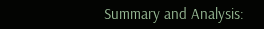Summary and Analysis: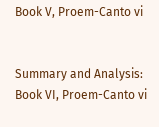Book V, Proem-Canto vi


Summary and Analysis: Book VI, Proem-Canto vi